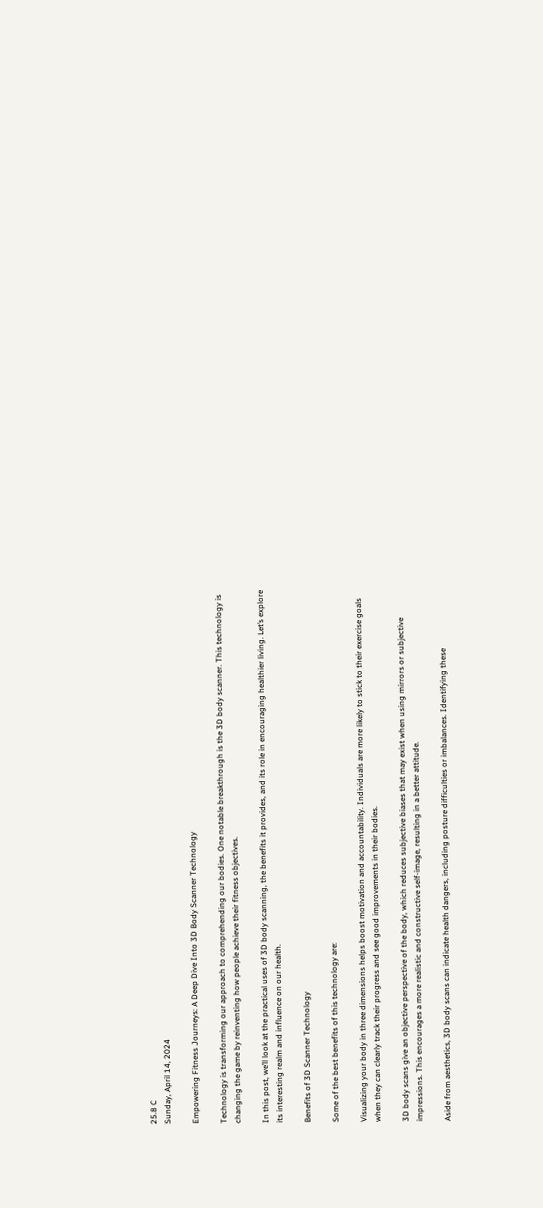25.8 C
Sunday, April 14, 2024

Empowering Fitness Journeys: A Deep Dive Into 3D Body Scanner Technology

Technology is transforming our approach to comprehending our bodies. One notable breakthrough is the 3D body scanner. This technology is changing the game by reinventing how people achieve their fitness objectives.

In this post, we’ll look at the practical uses of 3D body scanning, the benefits it provides, and its role in encouraging healthier living. Let’s explore its interesting realm and influence on our health.

Benefits of 3D Scanner Technology

Some of the best benefits of this technology are:

Visualizing your body in three dimensions helps boost motivation and accountability. Individuals are more likely to stick to their exercise goals when they can clearly track their progress and see good improvements in their bodies.

3D body scans give an objective perspective of the body, which reduces subjective biases that may exist when using mirrors or subjective impressions. This encourages a more realistic and constructive self-image, resulting in a better attitude.

Aside from aesthetics, 3D body scans can indicate health dangers, including posture difficulties or imbalances. Identifying these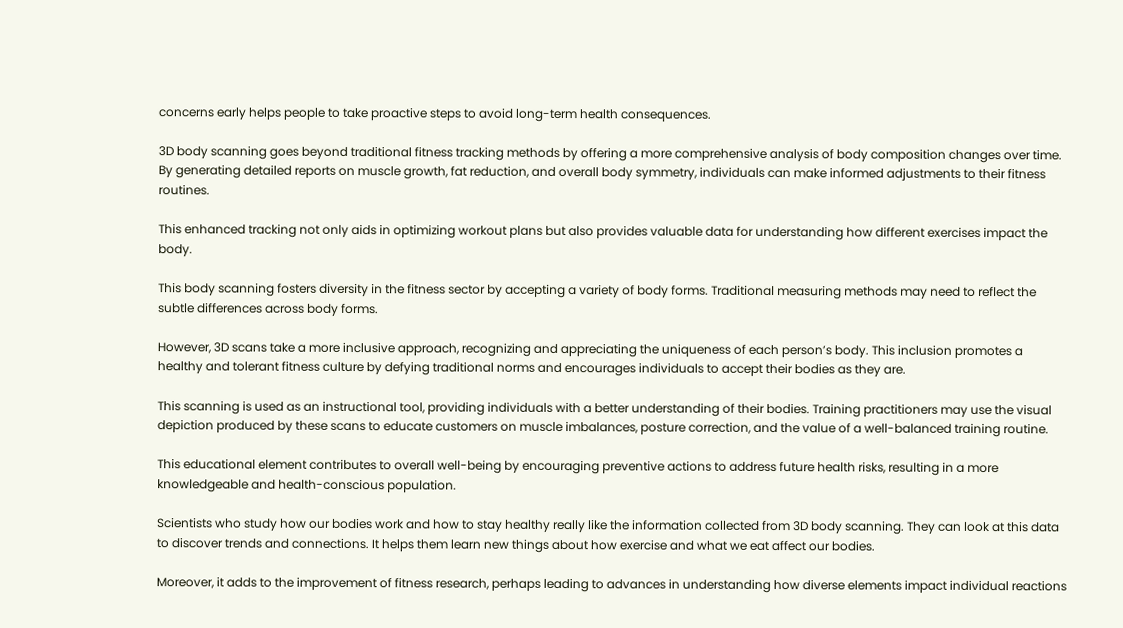concerns early helps people to take proactive steps to avoid long-term health consequences.

3D body scanning goes beyond traditional fitness tracking methods by offering a more comprehensive analysis of body composition changes over time. By generating detailed reports on muscle growth, fat reduction, and overall body symmetry, individuals can make informed adjustments to their fitness routines.

This enhanced tracking not only aids in optimizing workout plans but also provides valuable data for understanding how different exercises impact the body.

This body scanning fosters diversity in the fitness sector by accepting a variety of body forms. Traditional measuring methods may need to reflect the subtle differences across body forms.

However, 3D scans take a more inclusive approach, recognizing and appreciating the uniqueness of each person’s body. This inclusion promotes a healthy and tolerant fitness culture by defying traditional norms and encourages individuals to accept their bodies as they are.

This scanning is used as an instructional tool, providing individuals with a better understanding of their bodies. Training practitioners may use the visual depiction produced by these scans to educate customers on muscle imbalances, posture correction, and the value of a well-balanced training routine.

This educational element contributes to overall well-being by encouraging preventive actions to address future health risks, resulting in a more knowledgeable and health-conscious population.

Scientists who study how our bodies work and how to stay healthy really like the information collected from 3D body scanning. They can look at this data to discover trends and connections. It helps them learn new things about how exercise and what we eat affect our bodies.

Moreover, it adds to the improvement of fitness research, perhaps leading to advances in understanding how diverse elements impact individual reactions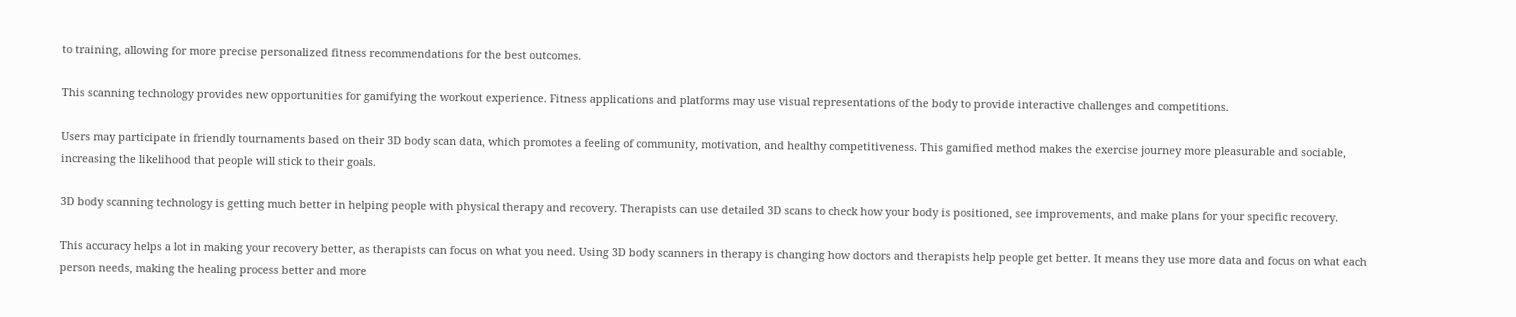to training, allowing for more precise personalized fitness recommendations for the best outcomes.

This scanning technology provides new opportunities for gamifying the workout experience. Fitness applications and platforms may use visual representations of the body to provide interactive challenges and competitions.

Users may participate in friendly tournaments based on their 3D body scan data, which promotes a feeling of community, motivation, and healthy competitiveness. This gamified method makes the exercise journey more pleasurable and sociable, increasing the likelihood that people will stick to their goals.

3D body scanning technology is getting much better in helping people with physical therapy and recovery. Therapists can use detailed 3D scans to check how your body is positioned, see improvements, and make plans for your specific recovery.

This accuracy helps a lot in making your recovery better, as therapists can focus on what you need. Using 3D body scanners in therapy is changing how doctors and therapists help people get better. It means they use more data and focus on what each person needs, making the healing process better and more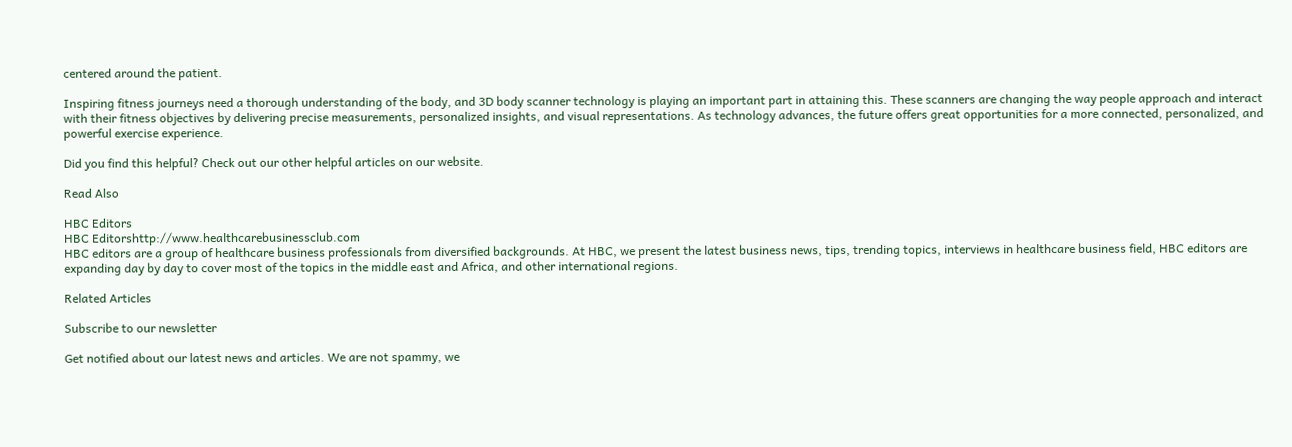centered around the patient.

Inspiring fitness journeys need a thorough understanding of the body, and 3D body scanner technology is playing an important part in attaining this. These scanners are changing the way people approach and interact with their fitness objectives by delivering precise measurements, personalized insights, and visual representations. As technology advances, the future offers great opportunities for a more connected, personalized, and powerful exercise experience.

Did you find this helpful? Check out our other helpful articles on our website.

Read Also

HBC Editors
HBC Editorshttp://www.healthcarebusinessclub.com
HBC editors are a group of healthcare business professionals from diversified backgrounds. At HBC, we present the latest business news, tips, trending topics, interviews in healthcare business field, HBC editors are expanding day by day to cover most of the topics in the middle east and Africa, and other international regions.

Related Articles

Subscribe to our newsletter

Get notified about our latest news and articles. We are not spammy, we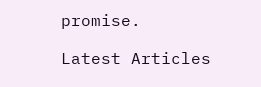promise.

Latest Articles